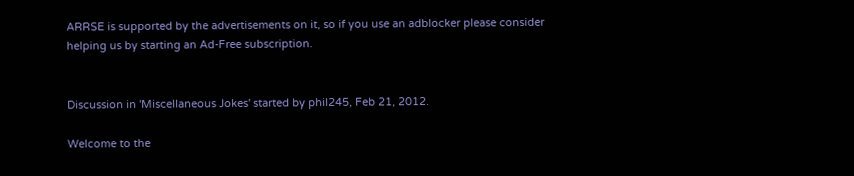ARRSE is supported by the advertisements on it, so if you use an adblocker please consider helping us by starting an Ad-Free subscription.


Discussion in 'Miscellaneous Jokes' started by phil245, Feb 21, 2012.

Welcome to the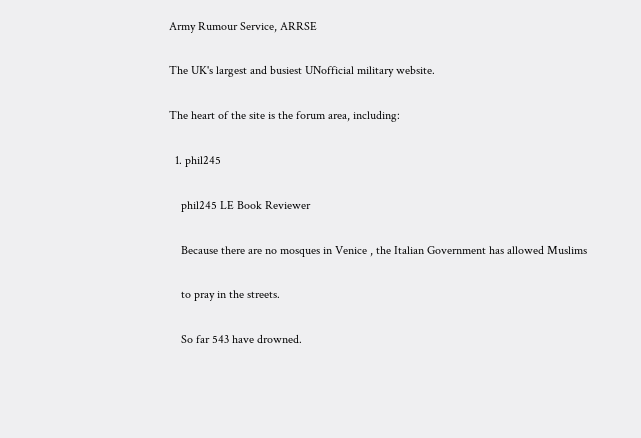Army Rumour Service, ARRSE

The UK's largest and busiest UNofficial military website.

The heart of the site is the forum area, including:

  1. phil245

    phil245 LE Book Reviewer

    Because there are no mosques in Venice , the Italian Government has allowed Muslims

    to pray in the streets.

    So far 543 have drowned.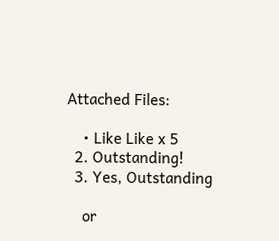Attached Files:

    • Like Like x 5
  2. Outstanding!
  3. Yes, Outstanding

    or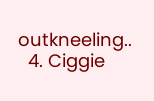outkneeling..
  4. Ciggie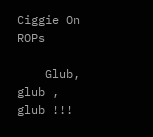Ciggie On ROPs

    Glub, glub , glub !!!